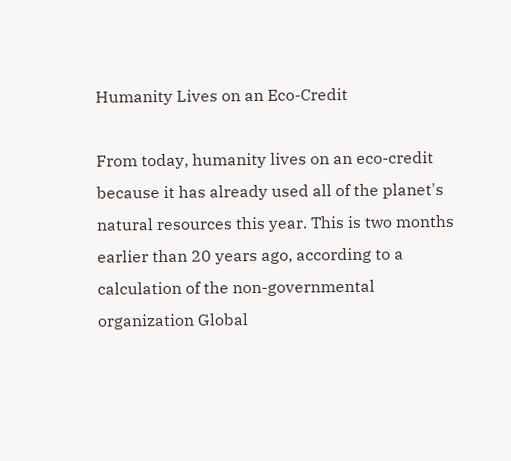Humanity Lives on an Eco-Credit

From today, humanity lives on an eco-credit because it has already used all of the planet's natural resources this year. This is two months earlier than 20 years ago, according to a calculation of the non-governmental organization Global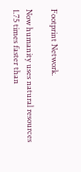Footprint Network.

Now humanity uses natural resources 1.75 times faster than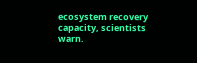ecosystem recovery capacity, scientists warn.